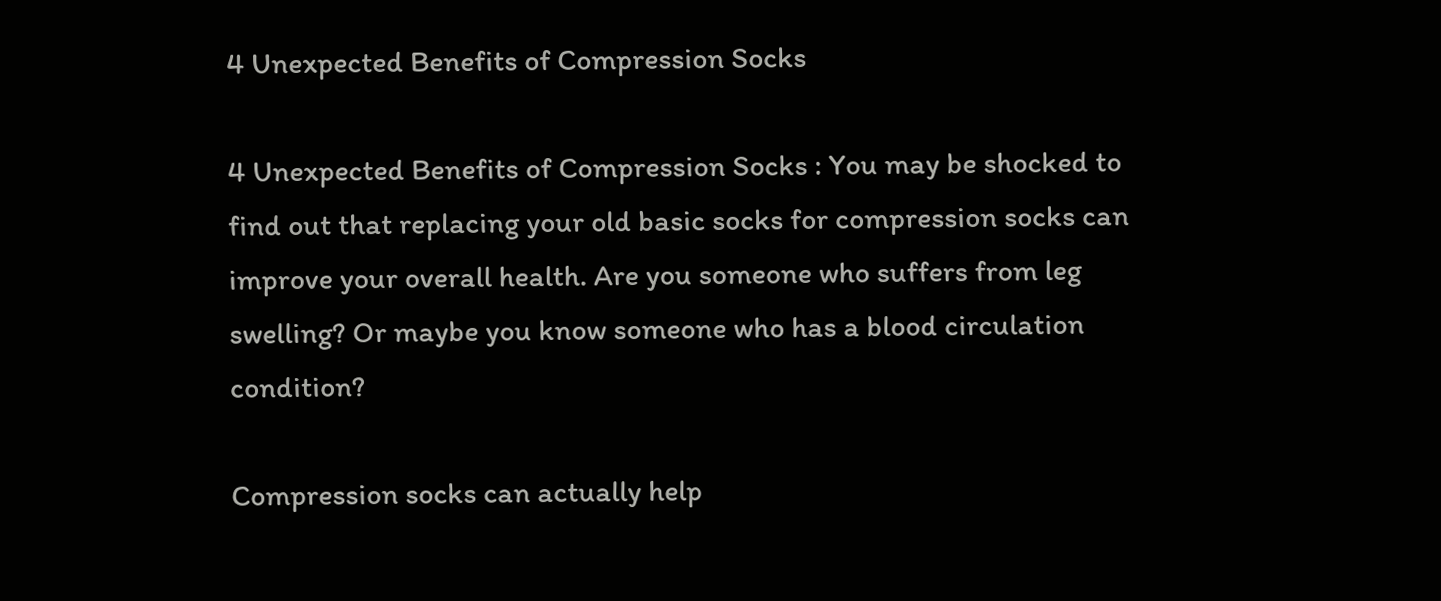4 Unexpected Benefits of Compression Socks

4 Unexpected Benefits of Compression Socks : You may be shocked to find out that replacing your old basic socks for compression socks can improve your overall health. Are you someone who suffers from leg swelling? Or maybe you know someone who has a blood circulation condition?

Compression socks can actually help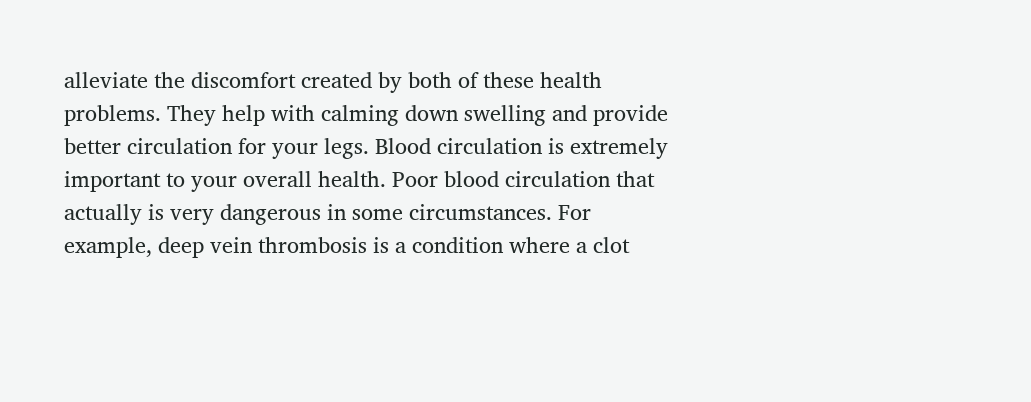alleviate the discomfort created by both of these health problems. They help with calming down swelling and provide better circulation for your legs. Blood circulation is extremely important to your overall health. Poor blood circulation that actually is very dangerous in some circumstances. For example, deep vein thrombosis is a condition where a clot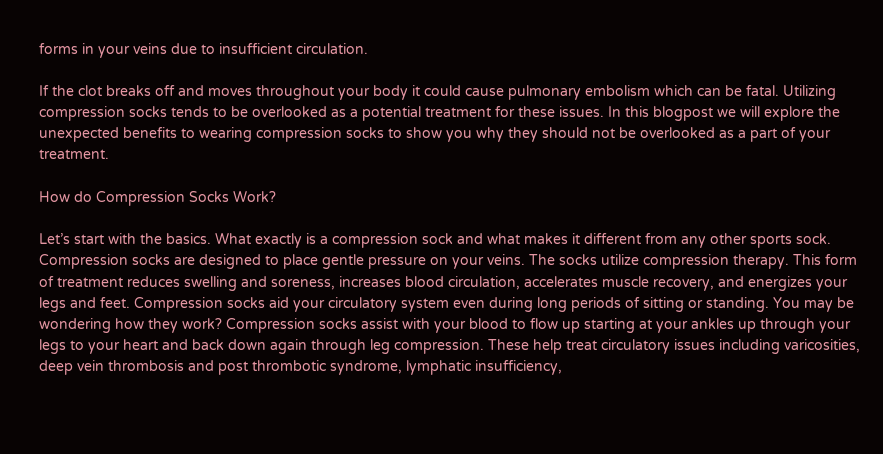forms in your veins due to insufficient circulation.

If the clot breaks off and moves throughout your body it could cause pulmonary embolism which can be fatal. Utilizing compression socks tends to be overlooked as a potential treatment for these issues. In this blogpost we will explore the unexpected benefits to wearing compression socks to show you why they should not be overlooked as a part of your treatment.

How do Compression Socks Work?

Let’s start with the basics. What exactly is a compression sock and what makes it different from any other sports sock. Compression socks are designed to place gentle pressure on your veins. The socks utilize compression therapy. This form of treatment reduces swelling and soreness, increases blood circulation, accelerates muscle recovery, and energizes your legs and feet. Compression socks aid your circulatory system even during long periods of sitting or standing. You may be wondering how they work? Compression socks assist with your blood to flow up starting at your ankles up through your legs to your heart and back down again through leg compression. These help treat circulatory issues including varicosities, deep vein thrombosis and post thrombotic syndrome, lymphatic insufficiency,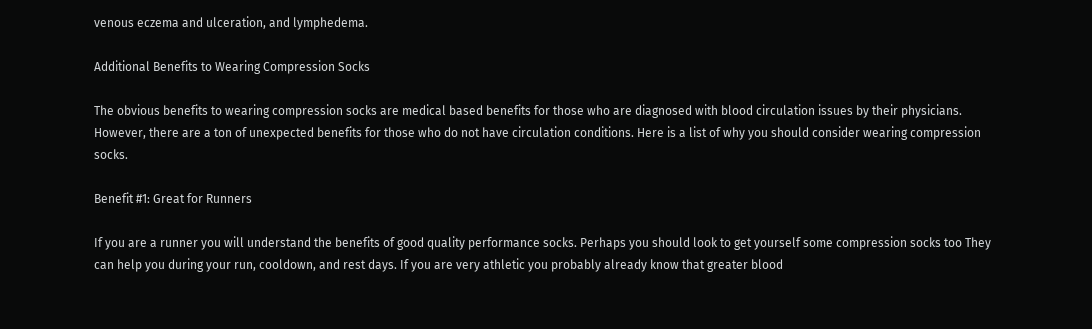venous eczema and ulceration, and lymphedema.

Additional Benefits to Wearing Compression Socks

The obvious benefits to wearing compression socks are medical based benefits for those who are diagnosed with blood circulation issues by their physicians. However, there are a ton of unexpected benefits for those who do not have circulation conditions. Here is a list of why you should consider wearing compression socks.

Benefit #1: Great for Runners

If you are a runner you will understand the benefits of good quality performance socks. Perhaps you should look to get yourself some compression socks too They can help you during your run, cooldown, and rest days. If you are very athletic you probably already know that greater blood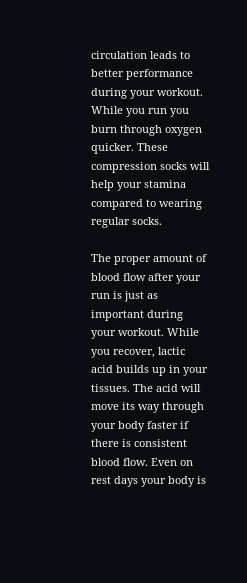circulation leads to better performance during your workout. While you run you burn through oxygen quicker. These compression socks will help your stamina compared to wearing regular socks.

The proper amount of blood flow after your run is just as important during your workout. While you recover, lactic acid builds up in your tissues. The acid will move its way through your body faster if there is consistent blood flow. Even on rest days your body is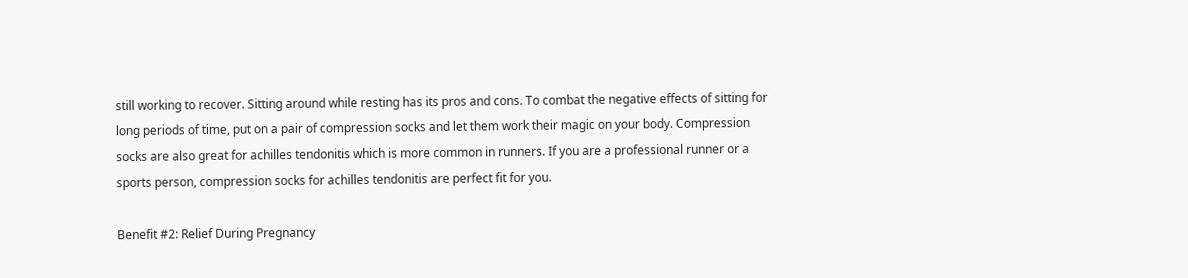still working to recover. Sitting around while resting has its pros and cons. To combat the negative effects of sitting for long periods of time, put on a pair of compression socks and let them work their magic on your body. Compression socks are also great for achilles tendonitis which is more common in runners. If you are a professional runner or a sports person, compression socks for achilles tendonitis are perfect fit for you.

Benefit #2: Relief During Pregnancy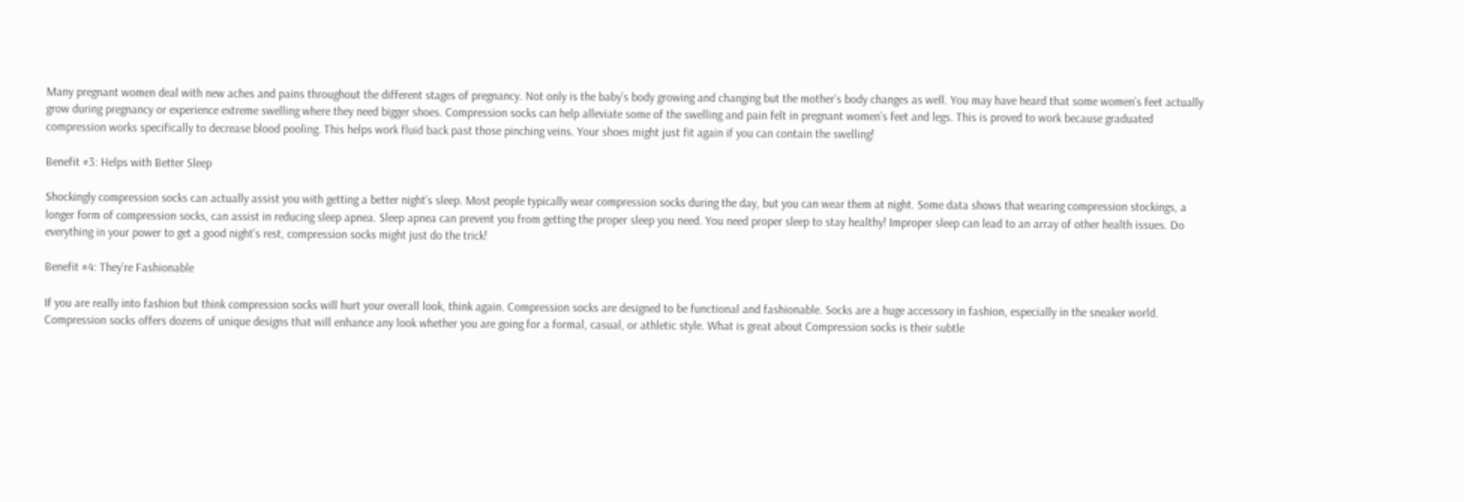Many pregnant women deal with new aches and pains throughout the different stages of pregnancy. Not only is the baby’s body growing and changing but the mother’s body changes as well. You may have heard that some women’s feet actually grow during pregnancy or experience extreme swelling where they need bigger shoes. Compression socks can help alleviate some of the swelling and pain felt in pregnant women’s feet and legs. This is proved to work because graduated compression works specifically to decrease blood pooling. This helps work fluid back past those pinching veins. Your shoes might just fit again if you can contain the swelling!

Benefit #3: Helps with Better Sleep

Shockingly compression socks can actually assist you with getting a better night’s sleep. Most people typically wear compression socks during the day, but you can wear them at night. Some data shows that wearing compression stockings, a longer form of compression socks, can assist in reducing sleep apnea. Sleep apnea can prevent you from getting the proper sleep you need. You need proper sleep to stay healthy! Improper sleep can lead to an array of other health issues. Do everything in your power to get a good night’s rest, compression socks might just do the trick!

Benefit #4: They’re Fashionable

If you are really into fashion but think compression socks will hurt your overall look, think again. Compression socks are designed to be functional and fashionable. Socks are a huge accessory in fashion, especially in the sneaker world. Compression socks offers dozens of unique designs that will enhance any look whether you are going for a formal, casual, or athletic style. What is great about Compression socks is their subtle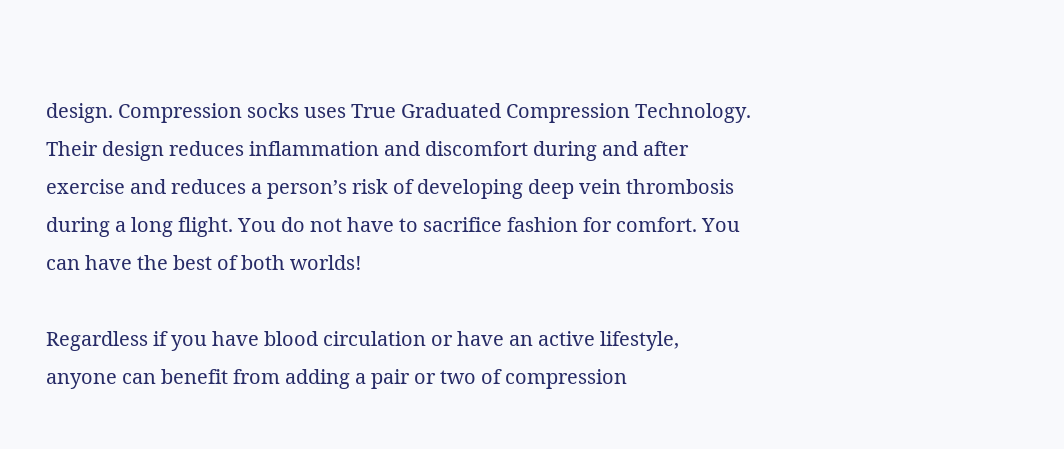design. Compression socks uses True Graduated Compression Technology. Their design reduces inflammation and discomfort during and after exercise and reduces a person’s risk of developing deep vein thrombosis during a long flight. You do not have to sacrifice fashion for comfort. You can have the best of both worlds!

Regardless if you have blood circulation or have an active lifestyle, anyone can benefit from adding a pair or two of compression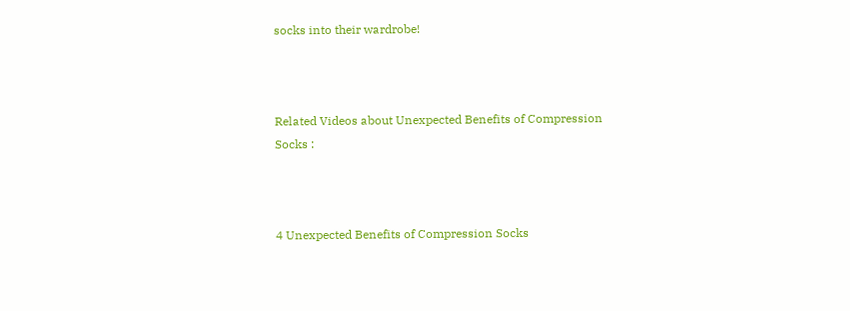socks into their wardrobe!



Related Videos about Unexpected Benefits of Compression Socks :



4 Unexpected Benefits of Compression Socks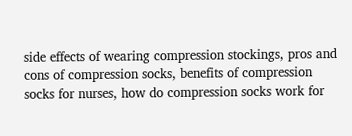side effects of wearing compression stockings, pros and cons of compression socks, benefits of compression socks for nurses, how do compression socks work for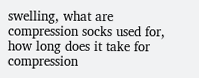swelling, what are compression socks used for, how long does it take for compression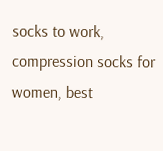socks to work, compression socks for women, best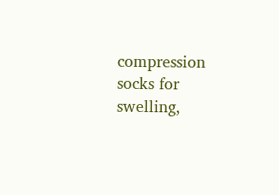compression socks for swelling,